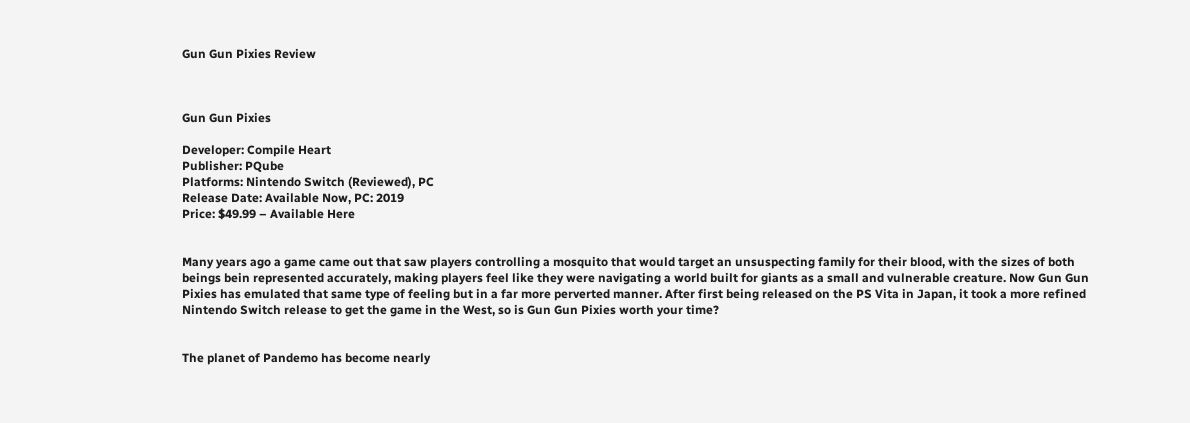Gun Gun Pixies Review



Gun Gun Pixies

Developer: Compile Heart
Publisher: PQube
Platforms: Nintendo Switch (Reviewed), PC
Release Date: Available Now, PC: 2019
Price: $49.99 – Available Here


Many years ago a game came out that saw players controlling a mosquito that would target an unsuspecting family for their blood, with the sizes of both beings bein represented accurately, making players feel like they were navigating a world built for giants as a small and vulnerable creature. Now Gun Gun Pixies has emulated that same type of feeling but in a far more perverted manner. After first being released on the PS Vita in Japan, it took a more refined Nintendo Switch release to get the game in the West, so is Gun Gun Pixies worth your time?


The planet of Pandemo has become nearly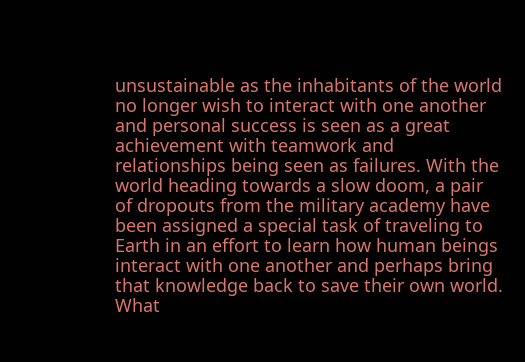unsustainable as the inhabitants of the world no longer wish to interact with one another and personal success is seen as a great achievement with teamwork and relationships being seen as failures. With the world heading towards a slow doom, a pair of dropouts from the military academy have been assigned a special task of traveling to Earth in an effort to learn how human beings interact with one another and perhaps bring that knowledge back to save their own world. What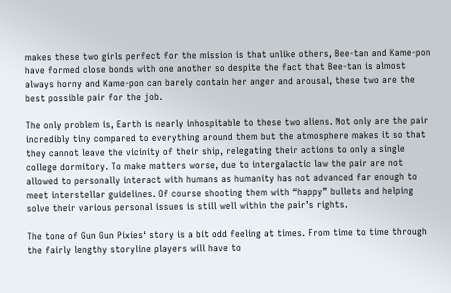makes these two girls perfect for the mission is that unlike others, Bee-tan and Kame-pon have formed close bonds with one another so despite the fact that Bee-tan is almost always horny and Kame-pon can barely contain her anger and arousal, these two are the best possible pair for the job.

The only problem is, Earth is nearly inhospitable to these two aliens. Not only are the pair incredibly tiny compared to everything around them but the atmosphere makes it so that they cannot leave the vicinity of their ship, relegating their actions to only a single college dormitory. To make matters worse, due to intergalactic law the pair are not allowed to personally interact with humans as humanity has not advanced far enough to meet interstellar guidelines. Of course shooting them with “happy” bullets and helping solve their various personal issues is still well within the pair’s rights.

The tone of Gun Gun Pixies‘ story is a bit odd feeling at times. From time to time through the fairly lengthy storyline players will have to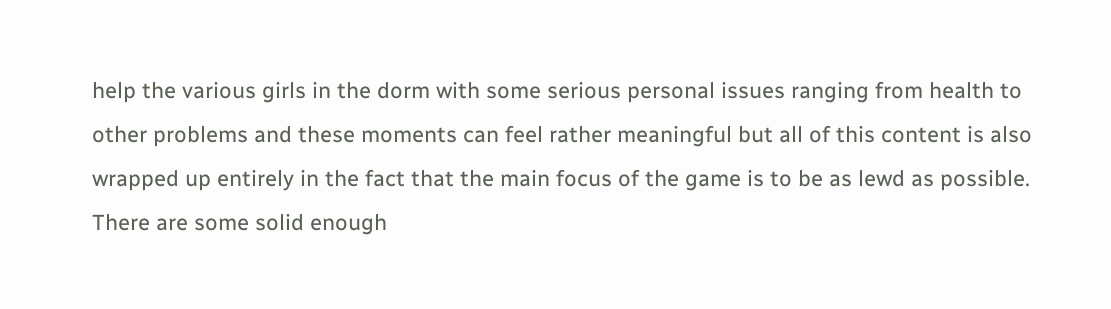help the various girls in the dorm with some serious personal issues ranging from health to other problems and these moments can feel rather meaningful but all of this content is also wrapped up entirely in the fact that the main focus of the game is to be as lewd as possible. There are some solid enough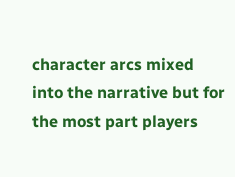character arcs mixed into the narrative but for the most part players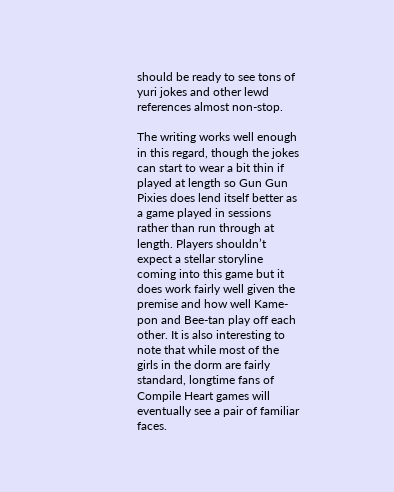should be ready to see tons of yuri jokes and other lewd references almost non-stop.

The writing works well enough in this regard, though the jokes can start to wear a bit thin if played at length so Gun Gun Pixies does lend itself better as a game played in sessions rather than run through at length. Players shouldn’t expect a stellar storyline coming into this game but it does work fairly well given the premise and how well Kame-pon and Bee-tan play off each other. It is also interesting to note that while most of the girls in the dorm are fairly standard, longtime fans of Compile Heart games will eventually see a pair of familiar faces.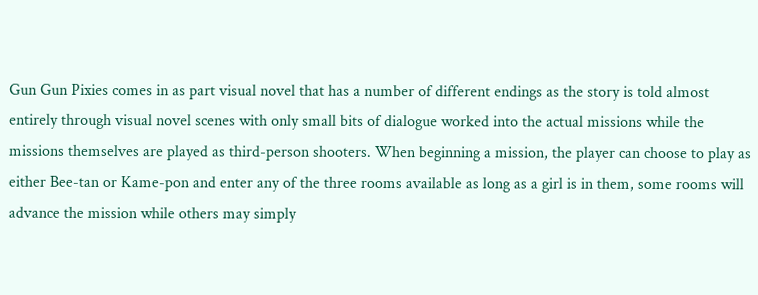Gun Gun Pixies comes in as part visual novel that has a number of different endings as the story is told almost entirely through visual novel scenes with only small bits of dialogue worked into the actual missions while the missions themselves are played as third-person shooters. When beginning a mission, the player can choose to play as either Bee-tan or Kame-pon and enter any of the three rooms available as long as a girl is in them, some rooms will advance the mission while others may simply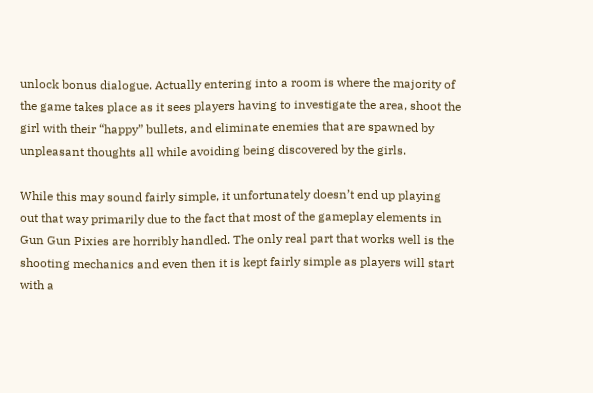unlock bonus dialogue. Actually entering into a room is where the majority of the game takes place as it sees players having to investigate the area, shoot the girl with their “happy” bullets, and eliminate enemies that are spawned by unpleasant thoughts all while avoiding being discovered by the girls.

While this may sound fairly simple, it unfortunately doesn’t end up playing out that way primarily due to the fact that most of the gameplay elements in Gun Gun Pixies are horribly handled. The only real part that works well is the shooting mechanics and even then it is kept fairly simple as players will start with a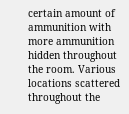certain amount of ammunition with more ammunition hidden throughout the room. Various locations scattered throughout the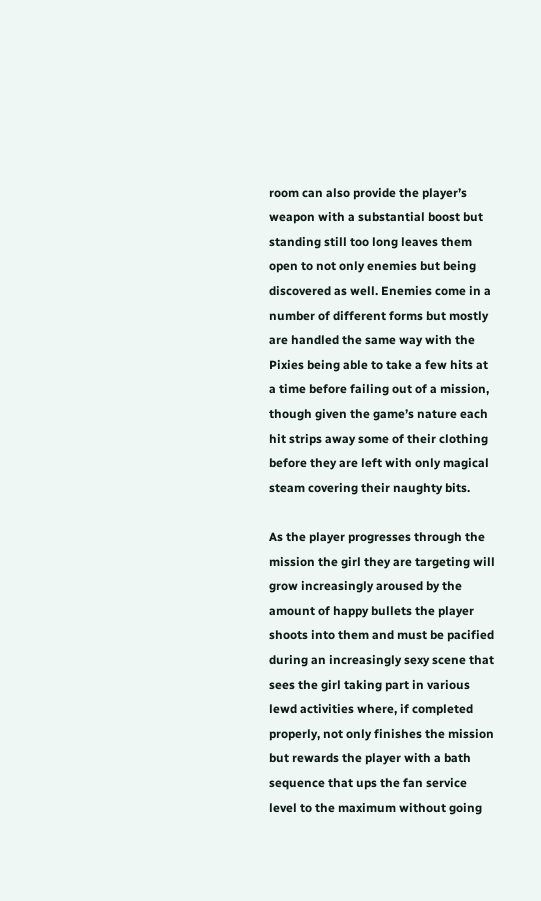room can also provide the player’s weapon with a substantial boost but standing still too long leaves them open to not only enemies but being discovered as well. Enemies come in a number of different forms but mostly are handled the same way with the Pixies being able to take a few hits at a time before failing out of a mission, though given the game’s nature each hit strips away some of their clothing before they are left with only magical steam covering their naughty bits.

As the player progresses through the mission the girl they are targeting will grow increasingly aroused by the amount of happy bullets the player shoots into them and must be pacified during an increasingly sexy scene that sees the girl taking part in various lewd activities where, if completed properly, not only finishes the mission but rewards the player with a bath sequence that ups the fan service level to the maximum without going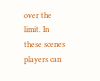over the limit. In these scenes players can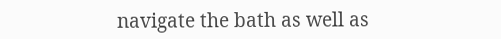navigate the bath as well as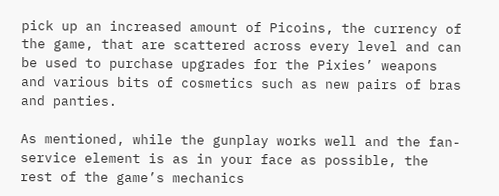pick up an increased amount of Picoins, the currency of the game, that are scattered across every level and can be used to purchase upgrades for the Pixies’ weapons and various bits of cosmetics such as new pairs of bras and panties.

As mentioned, while the gunplay works well and the fan-service element is as in your face as possible, the rest of the game’s mechanics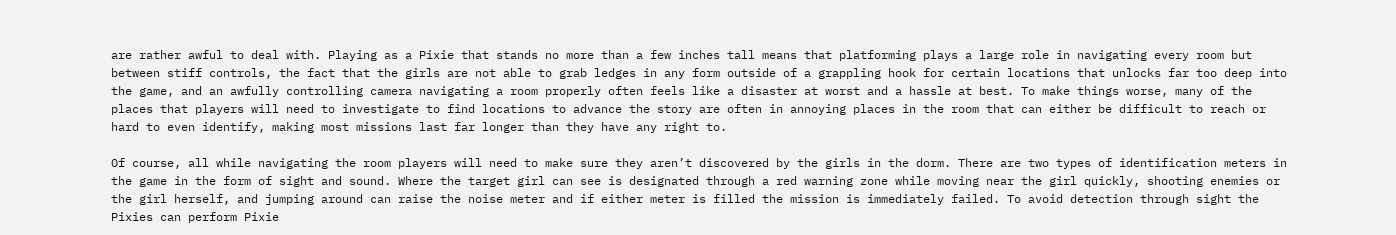are rather awful to deal with. Playing as a Pixie that stands no more than a few inches tall means that platforming plays a large role in navigating every room but between stiff controls, the fact that the girls are not able to grab ledges in any form outside of a grappling hook for certain locations that unlocks far too deep into the game, and an awfully controlling camera navigating a room properly often feels like a disaster at worst and a hassle at best. To make things worse, many of the places that players will need to investigate to find locations to advance the story are often in annoying places in the room that can either be difficult to reach or hard to even identify, making most missions last far longer than they have any right to.

Of course, all while navigating the room players will need to make sure they aren’t discovered by the girls in the dorm. There are two types of identification meters in the game in the form of sight and sound. Where the target girl can see is designated through a red warning zone while moving near the girl quickly, shooting enemies or the girl herself, and jumping around can raise the noise meter and if either meter is filled the mission is immediately failed. To avoid detection through sight the Pixies can perform Pixie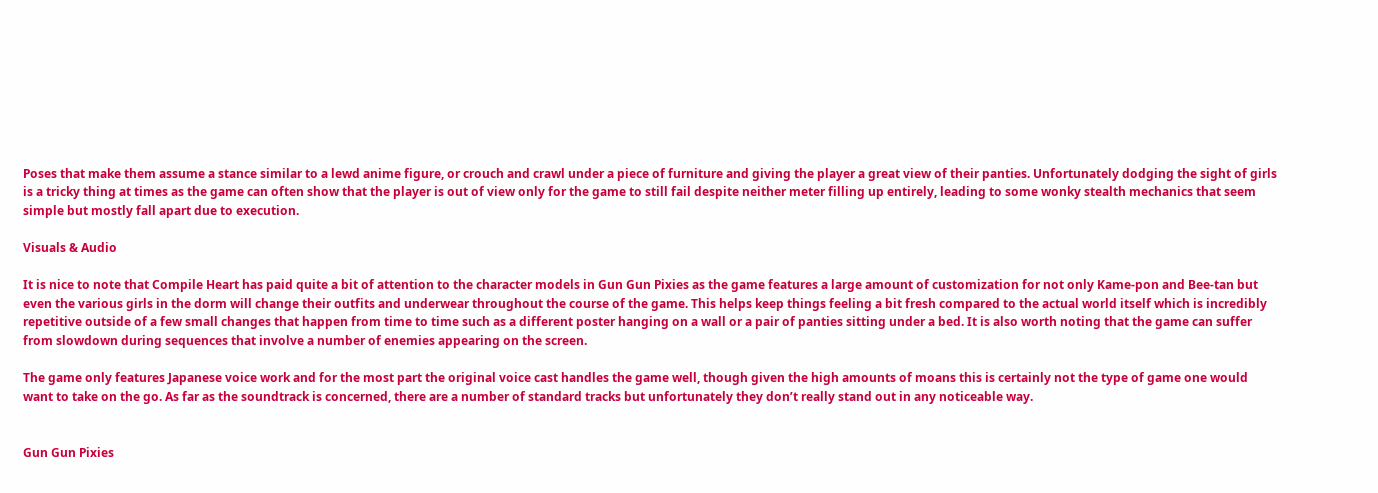Poses that make them assume a stance similar to a lewd anime figure, or crouch and crawl under a piece of furniture and giving the player a great view of their panties. Unfortunately dodging the sight of girls is a tricky thing at times as the game can often show that the player is out of view only for the game to still fail despite neither meter filling up entirely, leading to some wonky stealth mechanics that seem simple but mostly fall apart due to execution.

Visuals & Audio

It is nice to note that Compile Heart has paid quite a bit of attention to the character models in Gun Gun Pixies as the game features a large amount of customization for not only Kame-pon and Bee-tan but even the various girls in the dorm will change their outfits and underwear throughout the course of the game. This helps keep things feeling a bit fresh compared to the actual world itself which is incredibly repetitive outside of a few small changes that happen from time to time such as a different poster hanging on a wall or a pair of panties sitting under a bed. It is also worth noting that the game can suffer from slowdown during sequences that involve a number of enemies appearing on the screen.

The game only features Japanese voice work and for the most part the original voice cast handles the game well, though given the high amounts of moans this is certainly not the type of game one would want to take on the go. As far as the soundtrack is concerned, there are a number of standard tracks but unfortunately they don’t really stand out in any noticeable way.


Gun Gun Pixies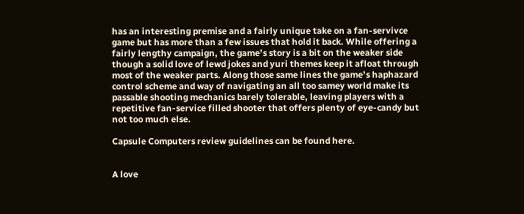has an interesting premise and a fairly unique take on a fan-servivce game but has more than a few issues that hold it back. While offering a fairly lengthy campaign, the game’s story is a bit on the weaker side though a solid love of lewd jokes and yuri themes keep it afloat through most of the weaker parts. Along those same lines the game’s haphazard control scheme and way of navigating an all too samey world make its passable shooting mechanics barely tolerable, leaving players with a repetitive fan-service filled shooter that offers plenty of eye-candy but not too much else.

Capsule Computers review guidelines can be found here.


A love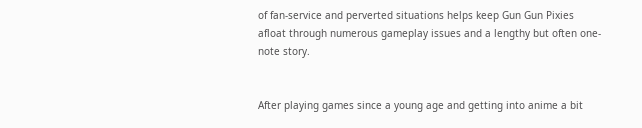of fan-service and perverted situations helps keep Gun Gun Pixies afloat through numerous gameplay issues and a lengthy but often one-note story.


After playing games since a young age and getting into anime a bit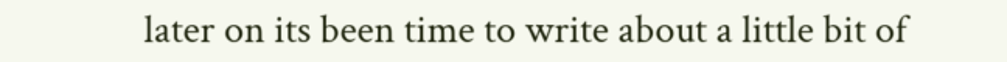later on its been time to write about a little bit of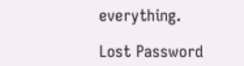everything.

Lost Password